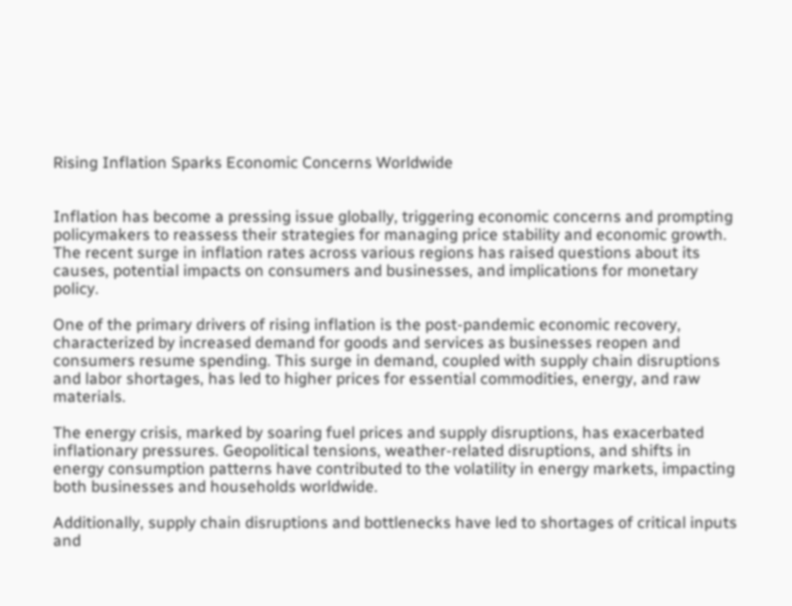Rising Inflation Sparks Economic Concerns Worldwide


Inflation has become a pressing issue globally, triggering economic concerns and prompting policymakers to reassess their strategies for managing price stability and economic growth. The recent surge in inflation rates across various regions has raised questions about its causes, potential impacts on consumers and businesses, and implications for monetary policy.

One of the primary drivers of rising inflation is the post-pandemic economic recovery, characterized by increased demand for goods and services as businesses reopen and consumers resume spending. This surge in demand, coupled with supply chain disruptions and labor shortages, has led to higher prices for essential commodities, energy, and raw materials.

The energy crisis, marked by soaring fuel prices and supply disruptions, has exacerbated inflationary pressures. Geopolitical tensions, weather-related disruptions, and shifts in energy consumption patterns have contributed to the volatility in energy markets, impacting both businesses and households worldwide.

Additionally, supply chain disruptions and bottlenecks have led to shortages of critical inputs and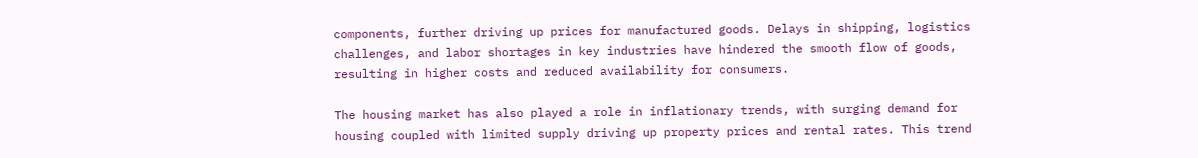components, further driving up prices for manufactured goods. Delays in shipping, logistics challenges, and labor shortages in key industries have hindered the smooth flow of goods, resulting in higher costs and reduced availability for consumers.

The housing market has also played a role in inflationary trends, with surging demand for housing coupled with limited supply driving up property prices and rental rates. This trend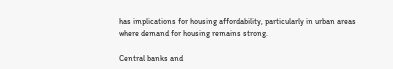has implications for housing affordability, particularly in urban areas where demand for housing remains strong.

Central banks and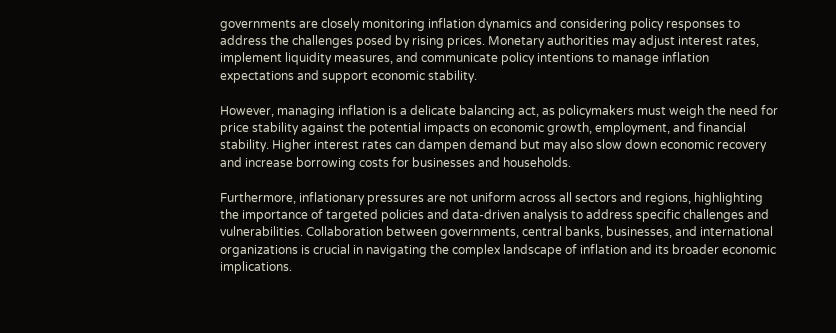governments are closely monitoring inflation dynamics and considering policy responses to address the challenges posed by rising prices. Monetary authorities may adjust interest rates, implement liquidity measures, and communicate policy intentions to manage inflation expectations and support economic stability.

However, managing inflation is a delicate balancing act, as policymakers must weigh the need for price stability against the potential impacts on economic growth, employment, and financial stability. Higher interest rates can dampen demand but may also slow down economic recovery and increase borrowing costs for businesses and households.

Furthermore, inflationary pressures are not uniform across all sectors and regions, highlighting the importance of targeted policies and data-driven analysis to address specific challenges and vulnerabilities. Collaboration between governments, central banks, businesses, and international organizations is crucial in navigating the complex landscape of inflation and its broader economic implications.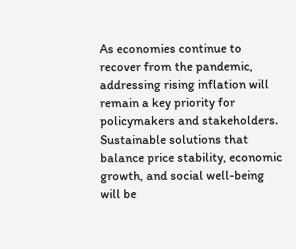As economies continue to recover from the pandemic, addressing rising inflation will remain a key priority for policymakers and stakeholders. Sustainable solutions that balance price stability, economic growth, and social well-being will be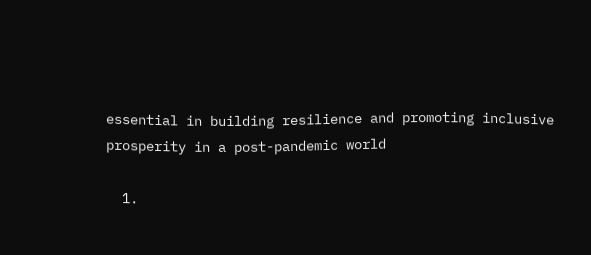essential in building resilience and promoting inclusive prosperity in a post-pandemic world

  1.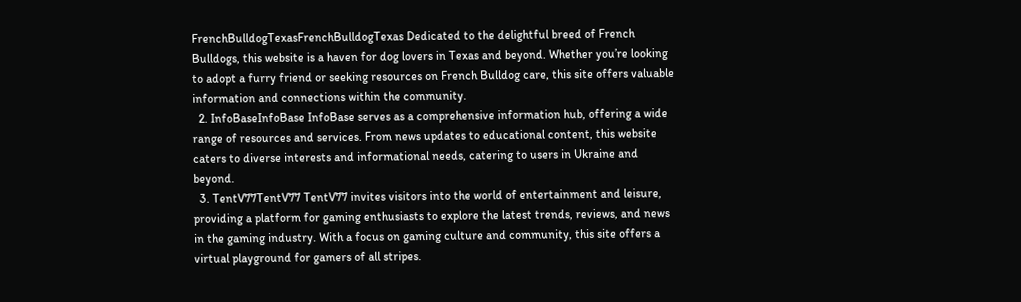FrenchBulldogTexasFrenchBulldogTexas Dedicated to the delightful breed of French Bulldogs, this website is a haven for dog lovers in Texas and beyond. Whether you’re looking to adopt a furry friend or seeking resources on French Bulldog care, this site offers valuable information and connections within the community.
  2. InfoBaseInfoBase InfoBase serves as a comprehensive information hub, offering a wide range of resources and services. From news updates to educational content, this website caters to diverse interests and informational needs, catering to users in Ukraine and beyond.
  3. TentV77TentV77 TentV77 invites visitors into the world of entertainment and leisure, providing a platform for gaming enthusiasts to explore the latest trends, reviews, and news in the gaming industry. With a focus on gaming culture and community, this site offers a virtual playground for gamers of all stripes.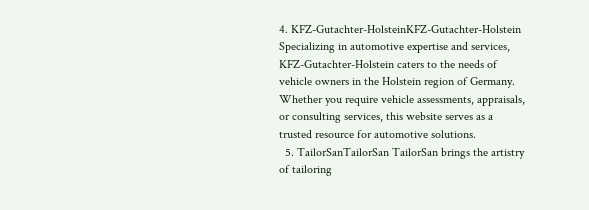4. KFZ-Gutachter-HolsteinKFZ-Gutachter-Holstein Specializing in automotive expertise and services, KFZ-Gutachter-Holstein caters to the needs of vehicle owners in the Holstein region of Germany. Whether you require vehicle assessments, appraisals, or consulting services, this website serves as a trusted resource for automotive solutions.
  5. TailorSanTailorSan TailorSan brings the artistry of tailoring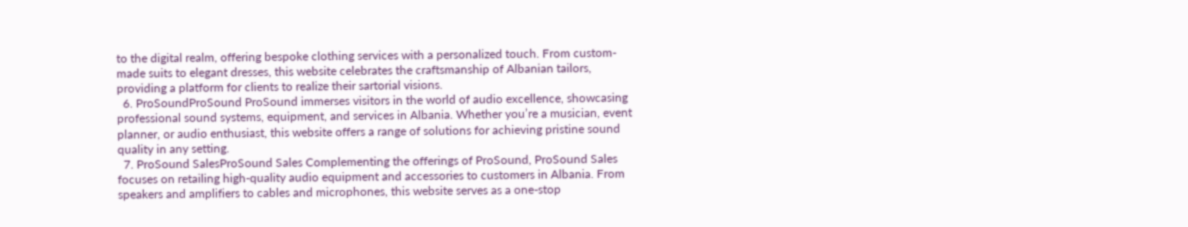to the digital realm, offering bespoke clothing services with a personalized touch. From custom-made suits to elegant dresses, this website celebrates the craftsmanship of Albanian tailors, providing a platform for clients to realize their sartorial visions.
  6. ProSoundProSound ProSound immerses visitors in the world of audio excellence, showcasing professional sound systems, equipment, and services in Albania. Whether you’re a musician, event planner, or audio enthusiast, this website offers a range of solutions for achieving pristine sound quality in any setting.
  7. ProSound SalesProSound Sales Complementing the offerings of ProSound, ProSound Sales focuses on retailing high-quality audio equipment and accessories to customers in Albania. From speakers and amplifiers to cables and microphones, this website serves as a one-stop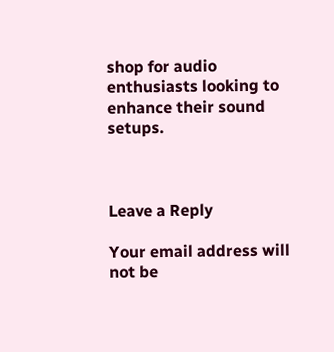shop for audio enthusiasts looking to enhance their sound setups.



Leave a Reply

Your email address will not be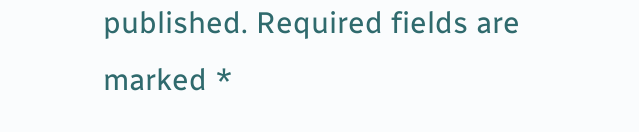published. Required fields are marked *